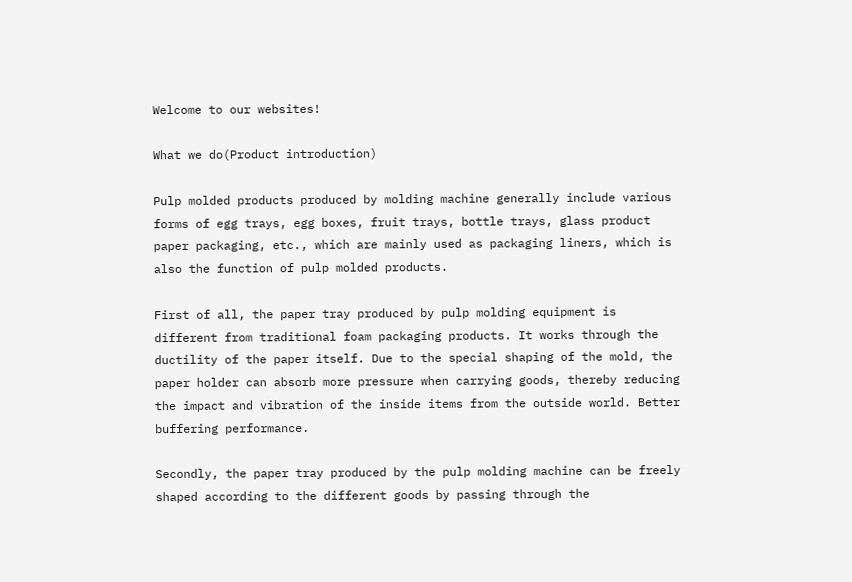Welcome to our websites!

What we do(Product introduction)

Pulp molded products produced by molding machine generally include various forms of egg trays, egg boxes, fruit trays, bottle trays, glass product paper packaging, etc., which are mainly used as packaging liners, which is also the function of pulp molded products.

First of all, the paper tray produced by pulp molding equipment is different from traditional foam packaging products. It works through the ductility of the paper itself. Due to the special shaping of the mold, the paper holder can absorb more pressure when carrying goods, thereby reducing the impact and vibration of the inside items from the outside world. Better buffering performance.

Secondly, the paper tray produced by the pulp molding machine can be freely shaped according to the different goods by passing through the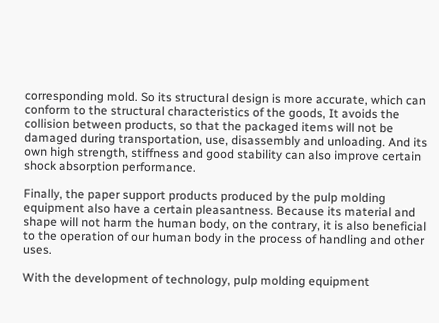corresponding mold. So its structural design is more accurate, which can conform to the structural characteristics of the goods, It avoids the collision between products, so that the packaged items will not be damaged during transportation, use, disassembly and unloading. And its own high strength, stiffness and good stability can also improve certain shock absorption performance.

Finally, the paper support products produced by the pulp molding equipment also have a certain pleasantness. Because its material and shape will not harm the human body, on the contrary, it is also beneficial to the operation of our human body in the process of handling and other uses.

With the development of technology, pulp molding equipment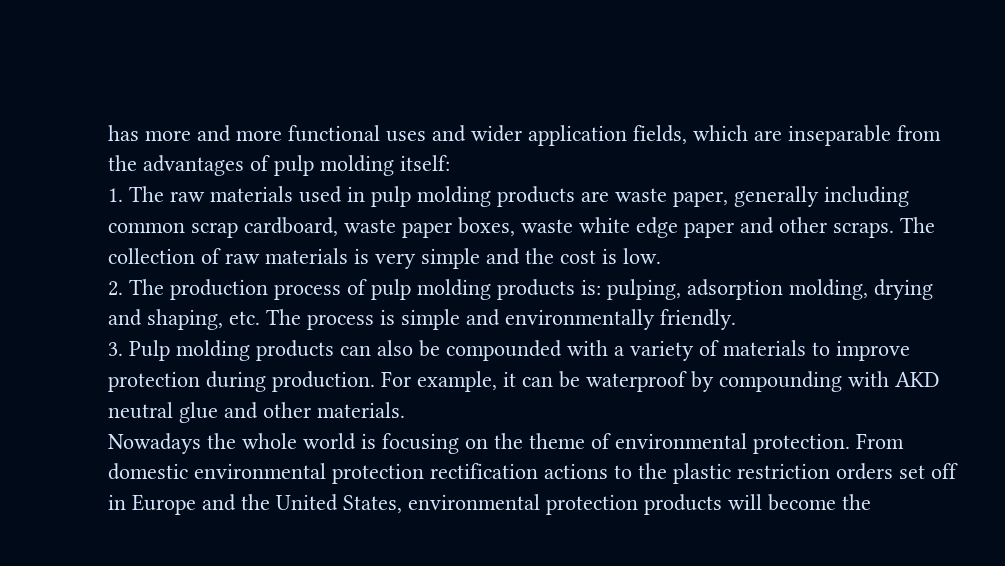has more and more functional uses and wider application fields, which are inseparable from the advantages of pulp molding itself:
1. The raw materials used in pulp molding products are waste paper, generally including common scrap cardboard, waste paper boxes, waste white edge paper and other scraps. The collection of raw materials is very simple and the cost is low.
2. The production process of pulp molding products is: pulping, adsorption molding, drying and shaping, etc. The process is simple and environmentally friendly.
3. Pulp molding products can also be compounded with a variety of materials to improve protection during production. For example, it can be waterproof by compounding with AKD neutral glue and other materials.
Nowadays the whole world is focusing on the theme of environmental protection. From domestic environmental protection rectification actions to the plastic restriction orders set off in Europe and the United States, environmental protection products will become the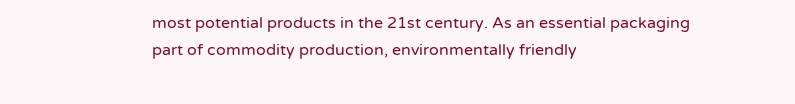most potential products in the 21st century. As an essential packaging part of commodity production, environmentally friendly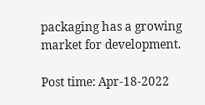packaging has a growing market for development.

Post time: Apr-18-2022